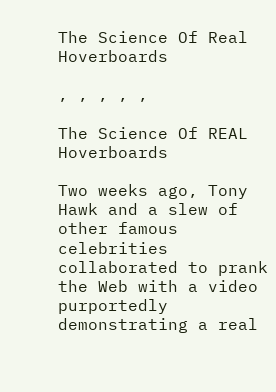The Science Of Real Hoverboards

, , , , ,

The Science Of REAL Hoverboards

Two weeks ago, Tony Hawk and a slew of other famous celebrities collaborated to prank the Web with a video purportedly demonstrating a real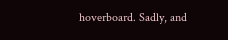hoverboard. Sadly, and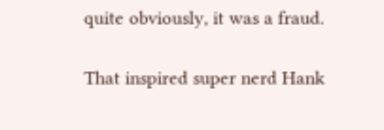quite obviously, it was a fraud.

That inspired super nerd Hank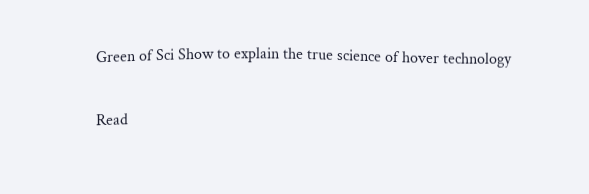Green of Sci Show to explain the true science of hover technology


Read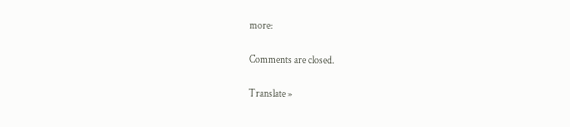more:

Comments are closed.

Translate »